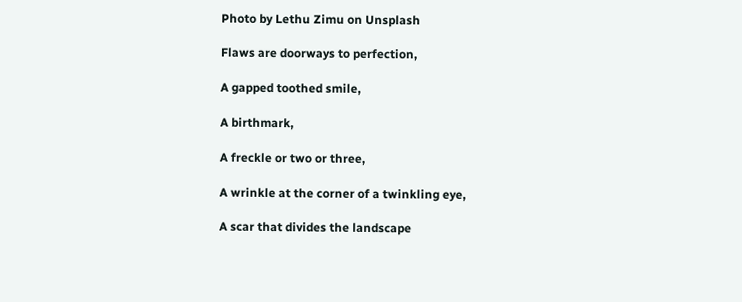Photo by Lethu Zimu on Unsplash

Flaws are doorways to perfection,

A gapped toothed smile,

A birthmark,

A freckle or two or three,

A wrinkle at the corner of a twinkling eye,

A scar that divides the landscape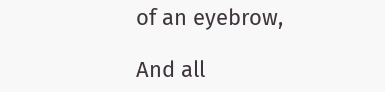of an eyebrow,

And all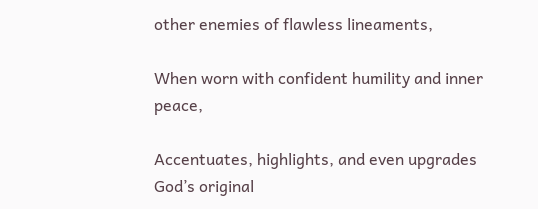other enemies of flawless lineaments,

When worn with confident humility and inner peace,

Accentuates, highlights, and even upgrades God’s original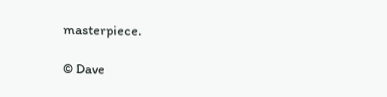masterpiece.

© Dave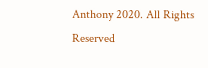Anthony 2020. All Rights Reserved